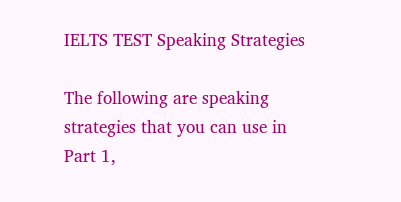IELTS TEST Speaking Strategies

The following are speaking strategies that you can use in Part 1,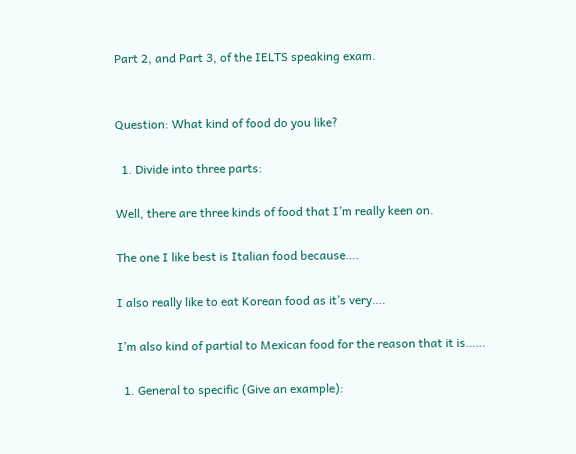Part 2, and Part 3, of the IELTS speaking exam.


Question: What kind of food do you like?

  1. Divide into three parts:

Well, there are three kinds of food that I’m really keen on.

The one I like best is Italian food because….

I also really like to eat Korean food as it’s very….

I’m also kind of partial to Mexican food for the reason that it is……

  1. General to specific (Give an example):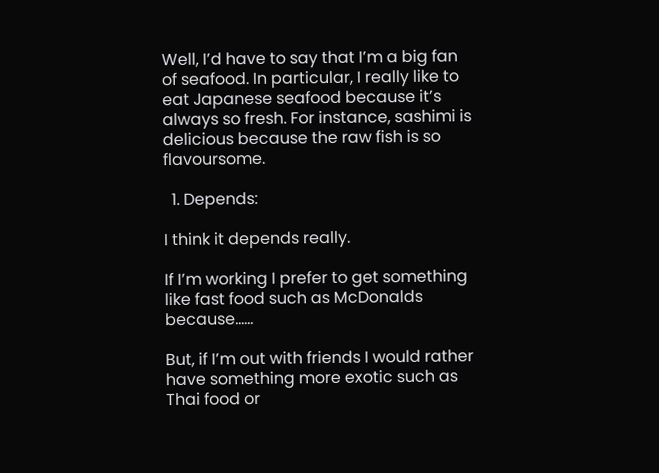Well, I’d have to say that I’m a big fan of seafood. In particular, I really like to eat Japanese seafood because it’s always so fresh. For instance, sashimi is delicious because the raw fish is so flavoursome.

  1. Depends:

I think it depends really.

If I’m working I prefer to get something like fast food such as McDonalds because……

But, if I’m out with friends I would rather have something more exotic such as Thai food or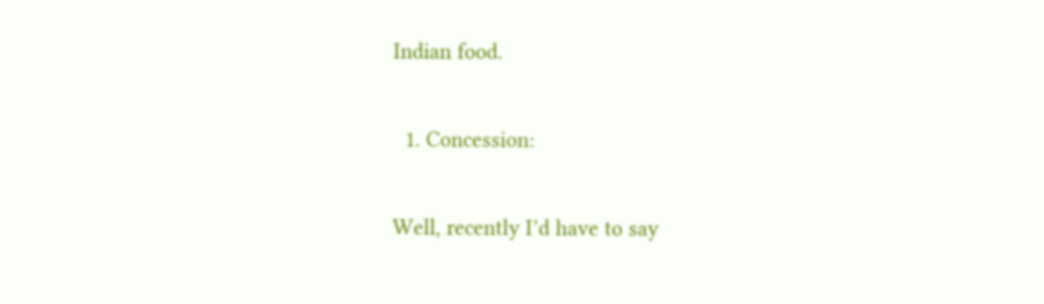Indian food.

  1. Concession:

Well, recently I’d have to say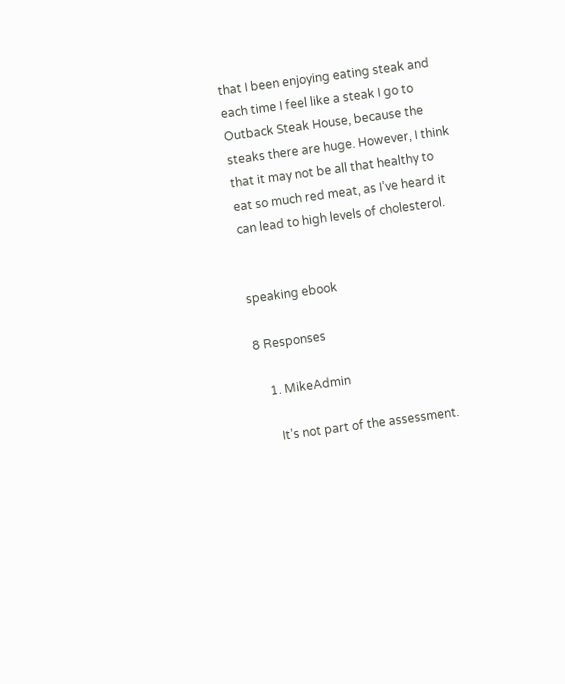that I been enjoying eating steak and each time I feel like a steak I go to Outback Steak House, because the steaks there are huge. However, I think that it may not be all that healthy to eat so much red meat, as I’ve heard it can lead to high levels of cholesterol.


speaking ebook

8 Responses

    1. MikeAdmin

      It’s not part of the assessment.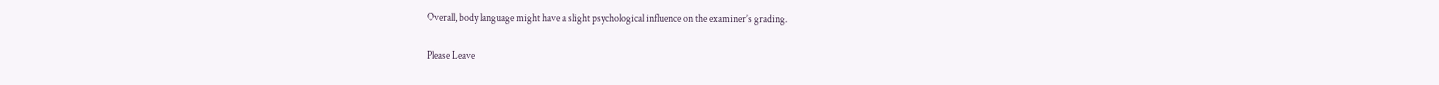Overall, body language might have a slight psychological influence on the examiner’s grading.

Please Leave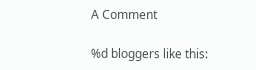A Comment

%d bloggers like this: